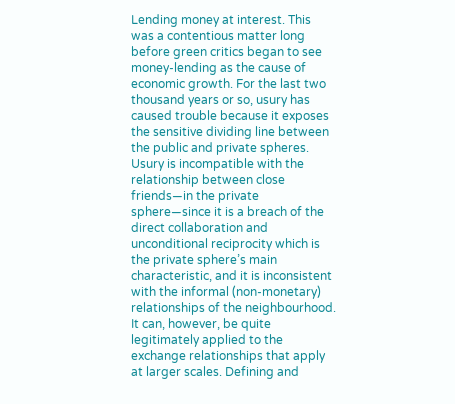Lending money at interest. This was a contentious matter long before green critics began to see money-lending as the cause of economic growth. For the last two thousand years or so, usury has caused trouble because it exposes the sensitive dividing line between the public and private spheres. Usury is incompatible with the relationship between close friends—in the private sphere—since it is a breach of the direct collaboration and unconditional reciprocity which is the private sphere’s main characteristic, and it is inconsistent with the informal (non-monetary) relationships of the neighbourhood. It can, however, be quite legitimately applied to the exchange relationships that apply at larger scales. Defining and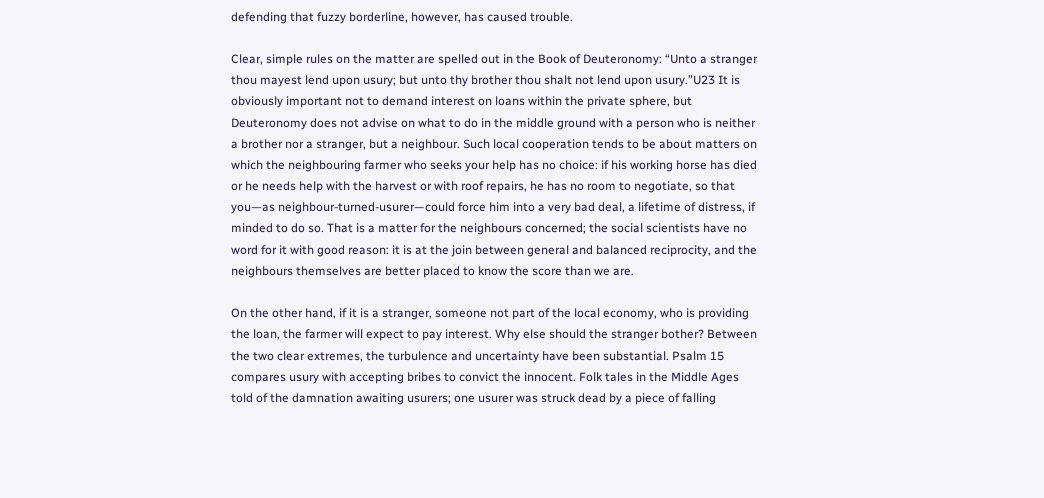defending that fuzzy borderline, however, has caused trouble.

Clear, simple rules on the matter are spelled out in the Book of Deuteronomy: “Unto a stranger thou mayest lend upon usury; but unto thy brother thou shalt not lend upon usury.”U23 It is obviously important not to demand interest on loans within the private sphere, but Deuteronomy does not advise on what to do in the middle ground with a person who is neither a brother nor a stranger, but a neighbour. Such local cooperation tends to be about matters on which the neighbouring farmer who seeks your help has no choice: if his working horse has died or he needs help with the harvest or with roof repairs, he has no room to negotiate, so that you—as neighbour-turned-usurer—could force him into a very bad deal, a lifetime of distress, if minded to do so. That is a matter for the neighbours concerned; the social scientists have no word for it with good reason: it is at the join between general and balanced reciprocity, and the neighbours themselves are better placed to know the score than we are.

On the other hand, if it is a stranger, someone not part of the local economy, who is providing the loan, the farmer will expect to pay interest. Why else should the stranger bother? Between the two clear extremes, the turbulence and uncertainty have been substantial. Psalm 15 compares usury with accepting bribes to convict the innocent. Folk tales in the Middle Ages told of the damnation awaiting usurers; one usurer was struck dead by a piece of falling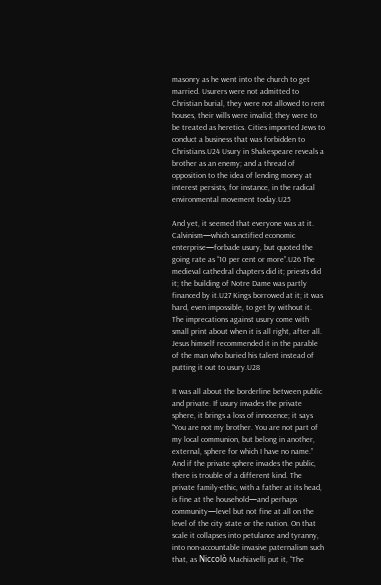masonry as he went into the church to get married. Usurers were not admitted to Christian burial, they were not allowed to rent houses, their wills were invalid; they were to be treated as heretics. Cities imported Jews to conduct a business that was forbidden to Christians.U24 Usury in Shakespeare reveals a brother as an enemy; and a thread of opposition to the idea of lending money at interest persists, for instance, in the radical environmental movement today.U25

And yet, it seemed that everyone was at it. Calvinism—which sanctified economic enterprise—forbade usury, but quoted the going rate as “10 per cent or more”.U26 The medieval cathedral chapters did it; priests did it; the building of Notre Dame was partly financed by it.U27 Kings borrowed at it; it was hard, even impossible, to get by without it. The imprecations against usury come with small print about when it is all right, after all. Jesus himself recommended it in the parable of the man who buried his talent instead of putting it out to usury.U28

It was all about the borderline between public and private. If usury invades the private sphere, it brings a loss of innocence; it says “You are not my brother. You are not part of my local communion, but belong in another, external, sphere for which I have no name.” And if the private sphere invades the public, there is trouble of a different kind. The private family-ethic, with a father at its head, is fine at the household—and perhaps community—level but not fine at all on the level of the city state or the nation. On that scale it collapses into petulance and tyranny, into non-accountable invasive paternalism such that, as Niccolò Machiavelli put it, “The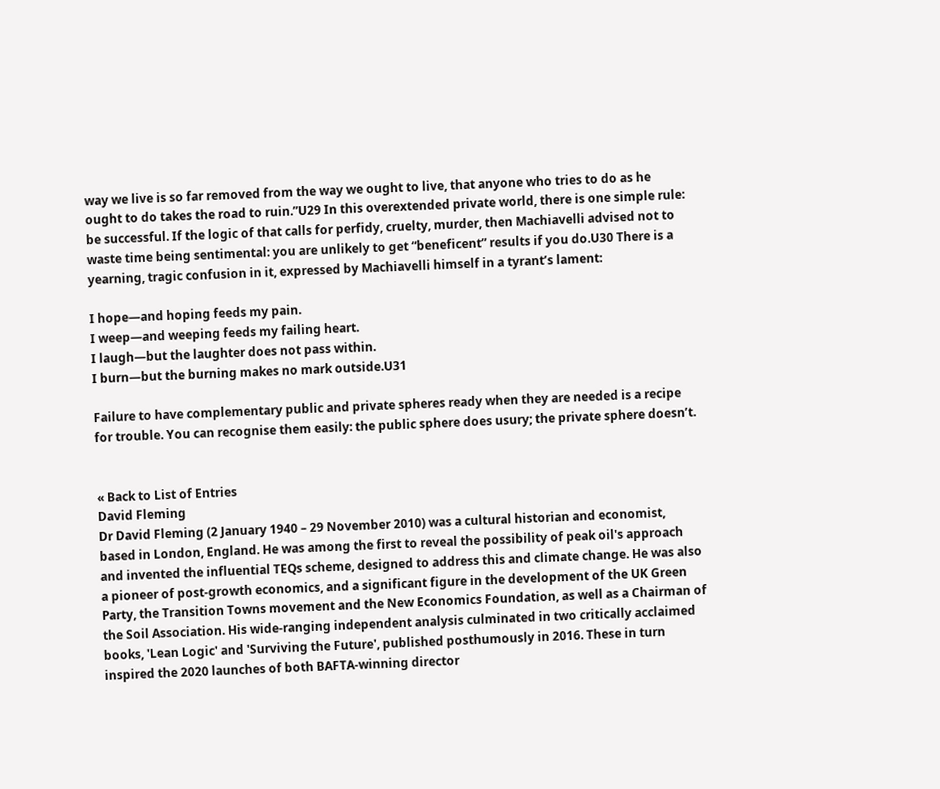way we live is so far removed from the way we ought to live, that anyone who tries to do as he ought to do takes the road to ruin.”U29 In this overextended private world, there is one simple rule: be successful. If the logic of that calls for perfidy, cruelty, murder, then Machiavelli advised not to waste time being sentimental: you are unlikely to get “beneficent” results if you do.U30 There is a yearning, tragic confusion in it, expressed by Machiavelli himself in a tyrant’s lament:

I hope—and hoping feeds my pain.
I weep—and weeping feeds my failing heart.
I laugh—but the laughter does not pass within.
I burn—but the burning makes no mark outside.U31

Failure to have complementary public and private spheres ready when they are needed is a recipe for trouble. You can recognise them easily: the public sphere does usury; the private sphere doesn’t.


« Back to List of Entries
David Fleming
Dr David Fleming (2 January 1940 – 29 November 2010) was a cultural historian and economist, based in London, England. He was among the first to reveal the possibility of peak oil's approach and invented the influential TEQs scheme, designed to address this and climate change. He was also a pioneer of post-growth economics, and a significant figure in the development of the UK Green Party, the Transition Towns movement and the New Economics Foundation, as well as a Chairman of the Soil Association. His wide-ranging independent analysis culminated in two critically acclaimed books, 'Lean Logic' and 'Surviving the Future', published posthumously in 2016. These in turn inspired the 2020 launches of both BAFTA-winning director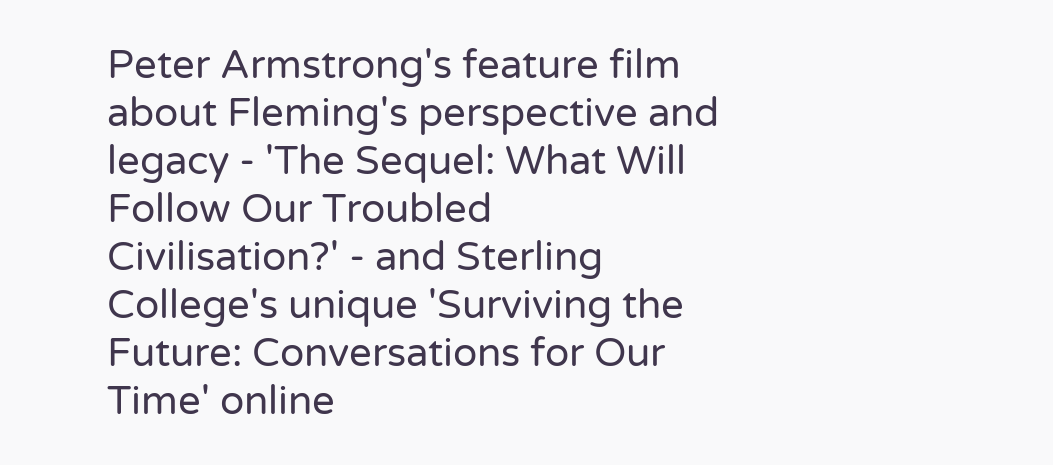Peter Armstrong's feature film about Fleming's perspective and legacy - 'The Sequel: What Will Follow Our Troubled Civilisation?' - and Sterling College's unique 'Surviving the Future: Conversations for Our Time' online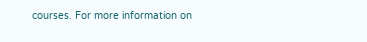courses. For more information on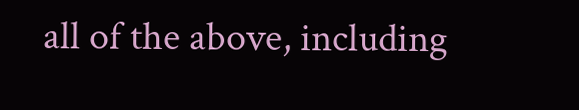all of the above, including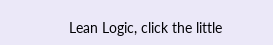Lean Logic, click the little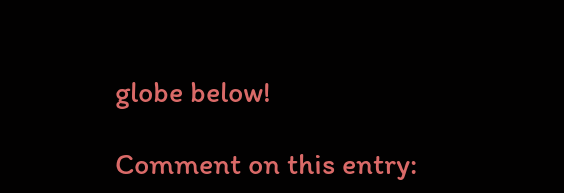globe below!

Comment on this entry: